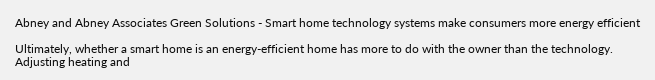Abney and Abney Associates Green Solutions - Smart home technology systems make consumers more energy efficient

Ultimately, whether a smart home is an energy-efficient home has more to do with the owner than the technology. Adjusting heating and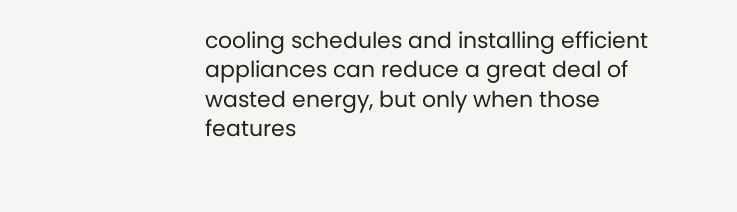cooling schedules and installing efficient appliances can reduce a great deal of wasted energy, but only when those features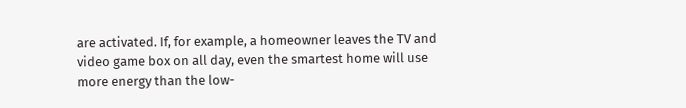are activated. If, for example, a homeowner leaves the TV and video game box on all day, even the smartest home will use more energy than the low-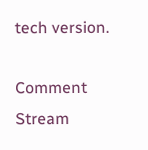tech version.

Comment Stream